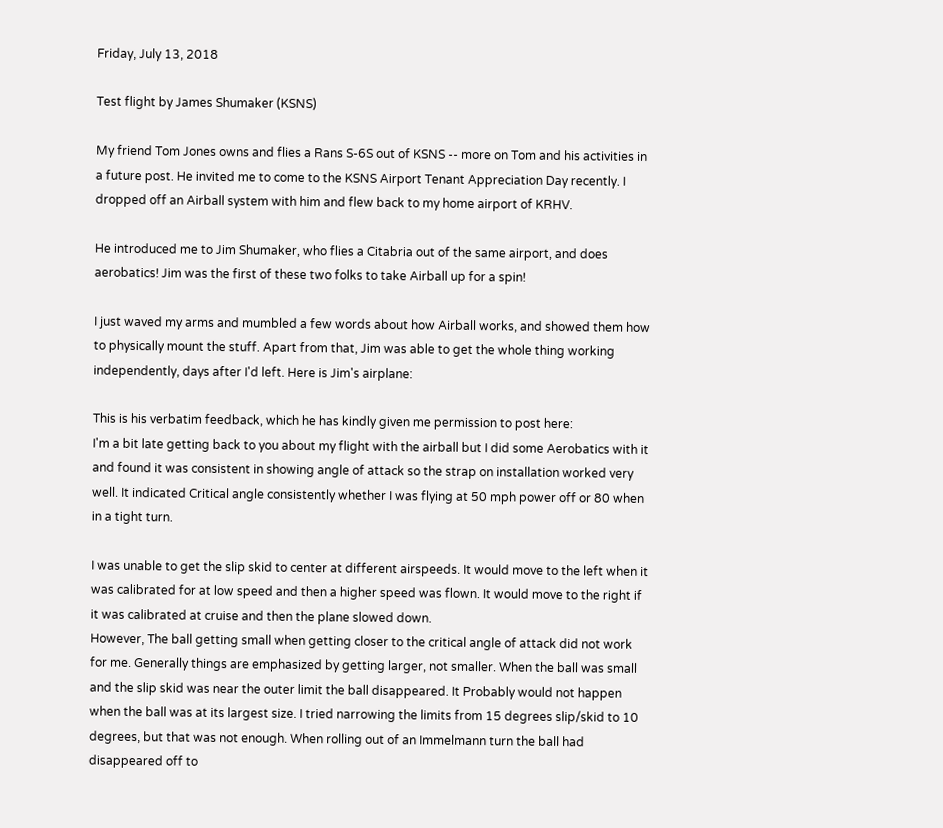Friday, July 13, 2018

Test flight by James Shumaker (KSNS)

My friend Tom Jones owns and flies a Rans S-6S out of KSNS -- more on Tom and his activities in a future post. He invited me to come to the KSNS Airport Tenant Appreciation Day recently. I dropped off an Airball system with him and flew back to my home airport of KRHV.

He introduced me to Jim Shumaker, who flies a Citabria out of the same airport, and does aerobatics! Jim was the first of these two folks to take Airball up for a spin!

I just waved my arms and mumbled a few words about how Airball works, and showed them how to physically mount the stuff. Apart from that, Jim was able to get the whole thing working independently, days after I'd left. Here is Jim's airplane:

This is his verbatim feedback, which he has kindly given me permission to post here:
I'm a bit late getting back to you about my flight with the airball but I did some Aerobatics with it and found it was consistent in showing angle of attack so the strap on installation worked very well. It indicated Critical angle consistently whether I was flying at 50 mph power off or 80 when in a tight turn.

I was unable to get the slip skid to center at different airspeeds. It would move to the left when it was calibrated for at low speed and then a higher speed was flown. It would move to the right if it was calibrated at cruise and then the plane slowed down.
However, The ball getting small when getting closer to the critical angle of attack did not work for me. Generally things are emphasized by getting larger, not smaller. When the ball was small and the slip skid was near the outer limit the ball disappeared. It Probably would not happen when the ball was at its largest size. I tried narrowing the limits from 15 degrees slip/skid to 10 degrees, but that was not enough. When rolling out of an Immelmann turn the ball had disappeared off to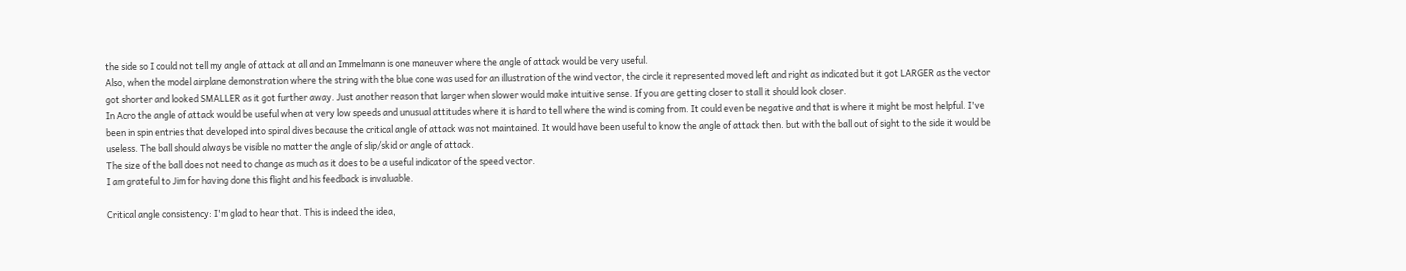the side so I could not tell my angle of attack at all and an Immelmann is one maneuver where the angle of attack would be very useful.
Also, when the model airplane demonstration where the string with the blue cone was used for an illustration of the wind vector, the circle it represented moved left and right as indicated but it got LARGER as the vector got shorter and looked SMALLER as it got further away. Just another reason that larger when slower would make intuitive sense. If you are getting closer to stall it should look closer.
In Acro the angle of attack would be useful when at very low speeds and unusual attitudes where it is hard to tell where the wind is coming from. It could even be negative and that is where it might be most helpful. I've been in spin entries that developed into spiral dives because the critical angle of attack was not maintained. It would have been useful to know the angle of attack then. but with the ball out of sight to the side it would be useless. The ball should always be visible no matter the angle of slip/skid or angle of attack.
The size of the ball does not need to change as much as it does to be a useful indicator of the speed vector.
I am grateful to Jim for having done this flight and his feedback is invaluable.

Critical angle consistency: I'm glad to hear that. This is indeed the idea,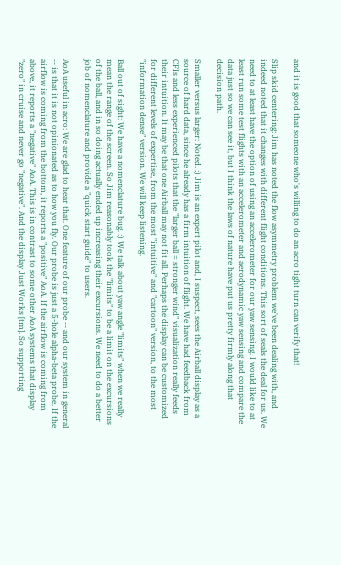and it is good that someone who's willing to do an acro tight turn can verify that!

Slip skid centering: Jim has noted the flow asymmetry problem we've been dealing with, and indeed noted that it changes with different flight conditions. This sort of seals the deal for us. We need to at least have the option of using an accelerometer for our yaw sensing. I would like to at least run some test flights with an accelerometer and aerodynamic yaw sensing and compare the data just so we can see it, but I think the laws of nature have put us pretty firmly along that decision path.

Smaller versus larger: Noted. :) Jim is an expert pilot and, I suspect, sees the Airball display as a source of hard data, since he already has a firm intuition of flight. We have had feedback from CFIs and less experienced pilots that the "larger ball = stronger wind" visualization really feeds their intuition. It may be that one Airball may not fit all. Perhaps the display can be customized for different levels of expertise, from the most "intuitive" and "cartoon" version, to the most "information dense" version. We will keep listening.

Ball out of sight: We have a nomenclature bug. :) We talk about yaw angle "limits" when we really mean the range of the screen. So Jim reasonably took the "limits" to be a limit on the excursions of the ball, and in so doing actually ended up increasing their excursions. We need to do a better job of nomenclature and provide a "quick start guide" to users.

AoA useful in acro: We are glad to hear that. One feature of our probe -- and our system in general -- is that it is not opinionated as to how you fly. Our probe is just a 5-hole alpha-beta probe. If the airflow is coming from the bottom, it reports a "positive" AoA. If the airflow is coming from above, it reports a "negative" AoA. This is in contrast to some other AoA systems that display "zero" in cruise and never go "negative". And the display Just Works [tm]. So supporting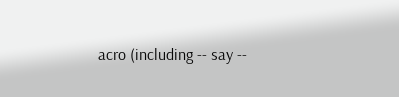acro (including -- say --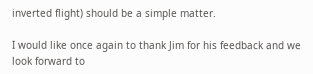inverted flight) should be a simple matter.

I would like once again to thank Jim for his feedback and we look forward to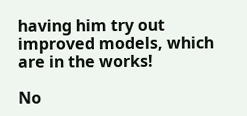having him try out improved models, which are in the works!

No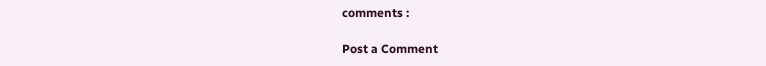comments :

Post a Comment